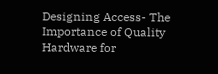Designing Access- The Importance of Quality Hardware for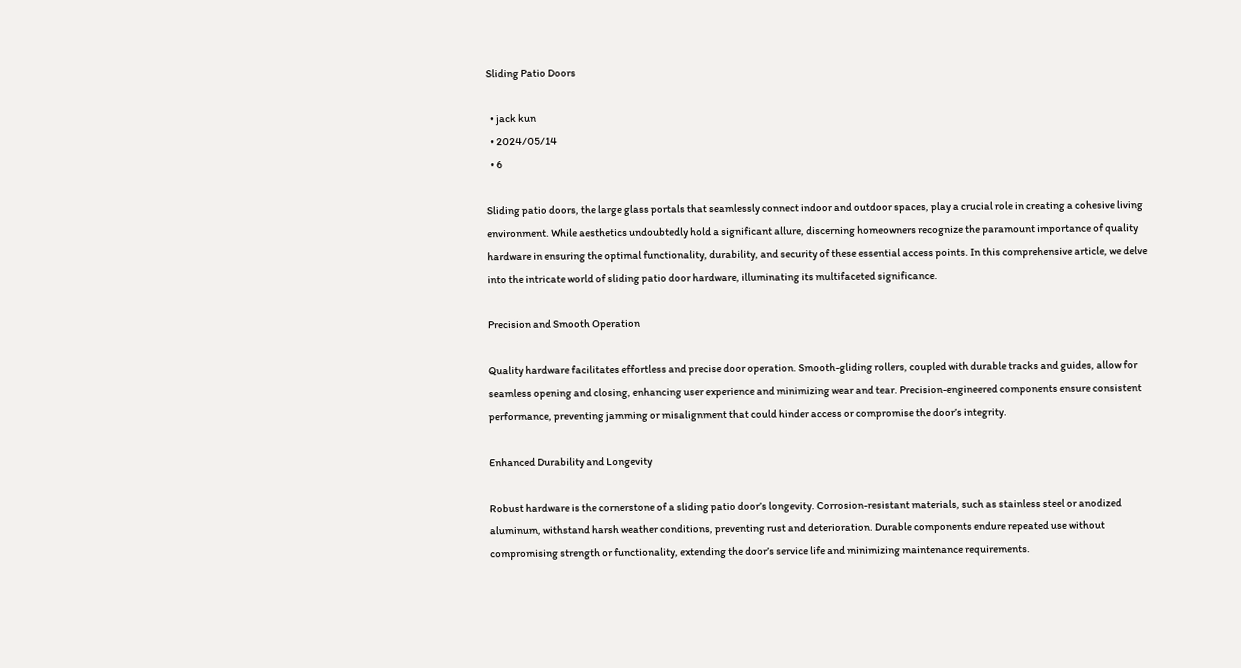Sliding Patio Doors

  • jack kun
  • 2024/05/14
  • 6

Sliding patio doors, the large glass portals that seamlessly connect indoor and outdoor spaces, play a crucial role in creating a cohesive living environment. While aesthetics undoubtedly hold a significant allure, discerning homeowners recognize the paramount importance of quality hardware in ensuring the optimal functionality, durability, and security of these essential access points. In this comprehensive article, we delve into the intricate world of sliding patio door hardware, illuminating its multifaceted significance.

Precision and Smooth Operation

Quality hardware facilitates effortless and precise door operation. Smooth-gliding rollers, coupled with durable tracks and guides, allow for seamless opening and closing, enhancing user experience and minimizing wear and tear. Precision-engineered components ensure consistent performance, preventing jamming or misalignment that could hinder access or compromise the door’s integrity.

Enhanced Durability and Longevity

Robust hardware is the cornerstone of a sliding patio door’s longevity. Corrosion-resistant materials, such as stainless steel or anodized aluminum, withstand harsh weather conditions, preventing rust and deterioration. Durable components endure repeated use without compromising strength or functionality, extending the door’s service life and minimizing maintenance requirements.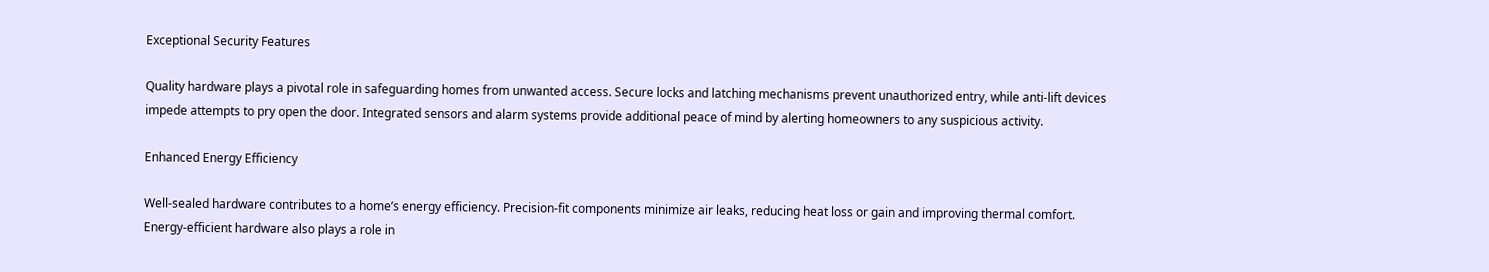Exceptional Security Features

Quality hardware plays a pivotal role in safeguarding homes from unwanted access. Secure locks and latching mechanisms prevent unauthorized entry, while anti-lift devices impede attempts to pry open the door. Integrated sensors and alarm systems provide additional peace of mind by alerting homeowners to any suspicious activity.

Enhanced Energy Efficiency

Well-sealed hardware contributes to a home’s energy efficiency. Precision-fit components minimize air leaks, reducing heat loss or gain and improving thermal comfort. Energy-efficient hardware also plays a role in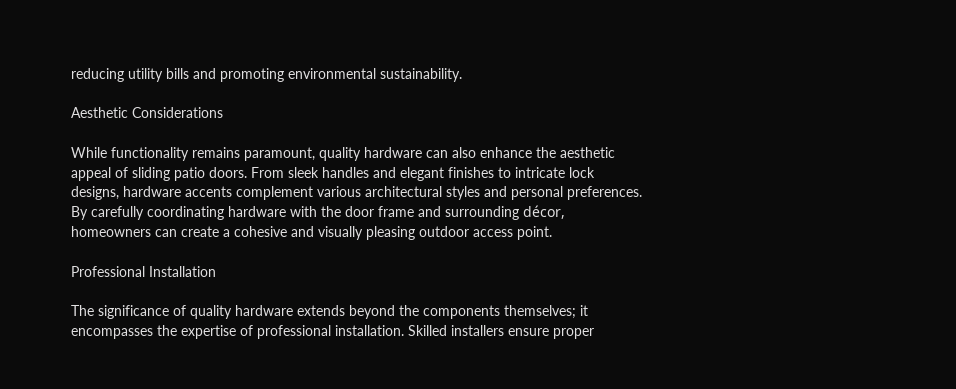reducing utility bills and promoting environmental sustainability.

Aesthetic Considerations

While functionality remains paramount, quality hardware can also enhance the aesthetic appeal of sliding patio doors. From sleek handles and elegant finishes to intricate lock designs, hardware accents complement various architectural styles and personal preferences. By carefully coordinating hardware with the door frame and surrounding décor, homeowners can create a cohesive and visually pleasing outdoor access point.

Professional Installation

The significance of quality hardware extends beyond the components themselves; it encompasses the expertise of professional installation. Skilled installers ensure proper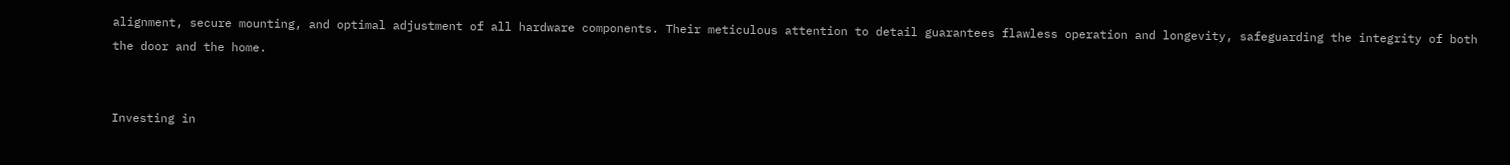alignment, secure mounting, and optimal adjustment of all hardware components. Their meticulous attention to detail guarantees flawless operation and longevity, safeguarding the integrity of both the door and the home.


Investing in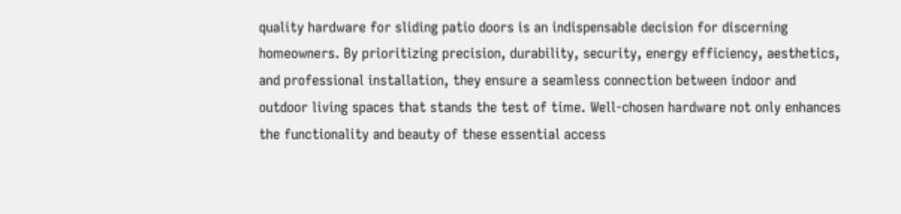quality hardware for sliding patio doors is an indispensable decision for discerning homeowners. By prioritizing precision, durability, security, energy efficiency, aesthetics, and professional installation, they ensure a seamless connection between indoor and outdoor living spaces that stands the test of time. Well-chosen hardware not only enhances the functionality and beauty of these essential access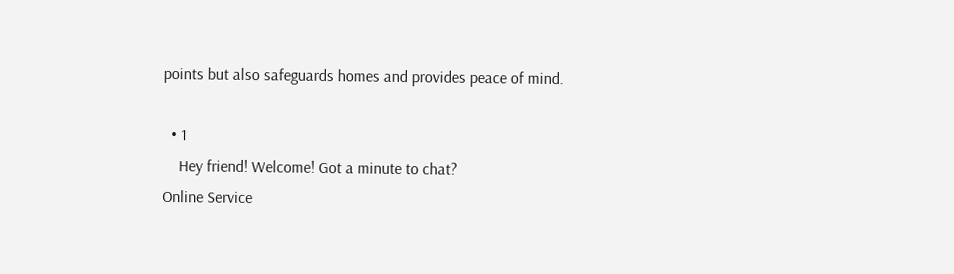points but also safeguards homes and provides peace of mind.

  • 1
    Hey friend! Welcome! Got a minute to chat?
Online Service